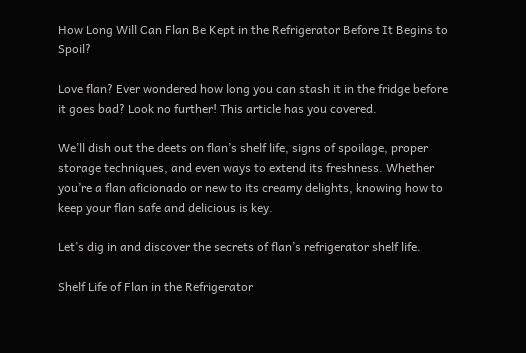How Long Will Can Flan Be Kept in the Refrigerator Before It Begins to Spoil?

Love flan? Ever wondered how long you can stash it in the fridge before it goes bad? Look no further! This article has you covered.

We’ll dish out the deets on flan’s shelf life, signs of spoilage, proper storage techniques, and even ways to extend its freshness. Whether you’re a flan aficionado or new to its creamy delights, knowing how to keep your flan safe and delicious is key.

Let’s dig in and discover the secrets of flan’s refrigerator shelf life.

Shelf Life of Flan in the Refrigerator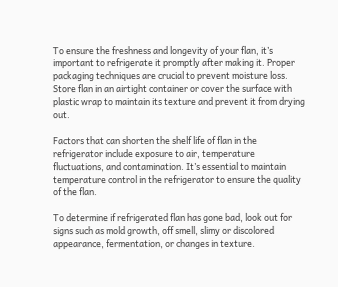To ensure the freshness and longevity of your flan, it’s important to refrigerate it promptly after making it. Proper packaging techniques are crucial to prevent moisture loss. Store flan in an airtight container or cover the surface with plastic wrap to maintain its texture and prevent it from drying out.

Factors that can shorten the shelf life of flan in the refrigerator include exposure to air, temperature fluctuations, and contamination. It’s essential to maintain temperature control in the refrigerator to ensure the quality of the flan.

To determine if refrigerated flan has gone bad, look out for signs such as mold growth, off smell, slimy or discolored appearance, fermentation, or changes in texture.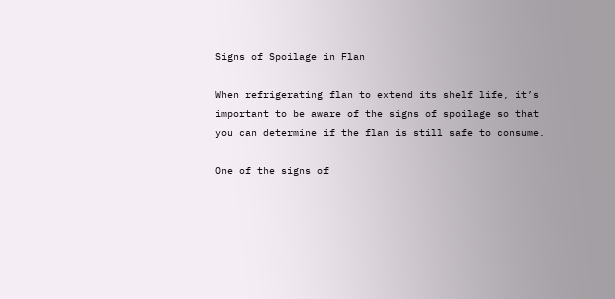Signs of Spoilage in Flan

When refrigerating flan to extend its shelf life, it’s important to be aware of the signs of spoilage so that you can determine if the flan is still safe to consume.

One of the signs of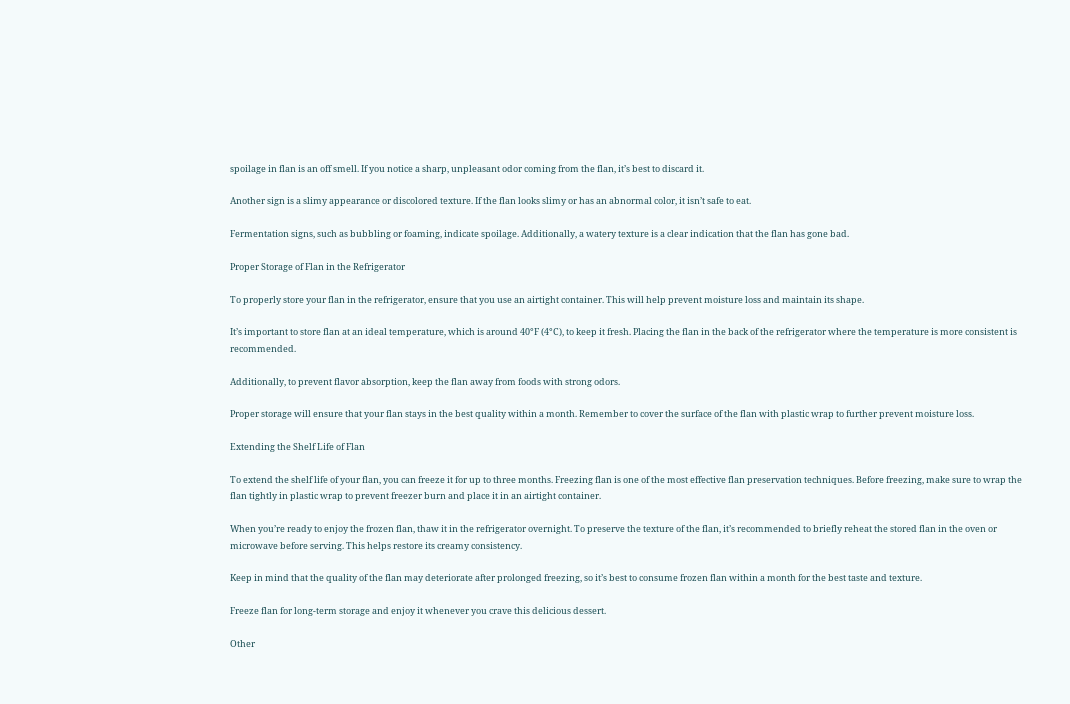spoilage in flan is an off smell. If you notice a sharp, unpleasant odor coming from the flan, it’s best to discard it.

Another sign is a slimy appearance or discolored texture. If the flan looks slimy or has an abnormal color, it isn’t safe to eat.

Fermentation signs, such as bubbling or foaming, indicate spoilage. Additionally, a watery texture is a clear indication that the flan has gone bad.

Proper Storage of Flan in the Refrigerator

To properly store your flan in the refrigerator, ensure that you use an airtight container. This will help prevent moisture loss and maintain its shape.

It’s important to store flan at an ideal temperature, which is around 40°F (4°C), to keep it fresh. Placing the flan in the back of the refrigerator where the temperature is more consistent is recommended.

Additionally, to prevent flavor absorption, keep the flan away from foods with strong odors.

Proper storage will ensure that your flan stays in the best quality within a month. Remember to cover the surface of the flan with plastic wrap to further prevent moisture loss.

Extending the Shelf Life of Flan

To extend the shelf life of your flan, you can freeze it for up to three months. Freezing flan is one of the most effective flan preservation techniques. Before freezing, make sure to wrap the flan tightly in plastic wrap to prevent freezer burn and place it in an airtight container.

When you’re ready to enjoy the frozen flan, thaw it in the refrigerator overnight. To preserve the texture of the flan, it’s recommended to briefly reheat the stored flan in the oven or microwave before serving. This helps restore its creamy consistency.

Keep in mind that the quality of the flan may deteriorate after prolonged freezing, so it’s best to consume frozen flan within a month for the best taste and texture.

Freeze flan for long-term storage and enjoy it whenever you crave this delicious dessert.

Other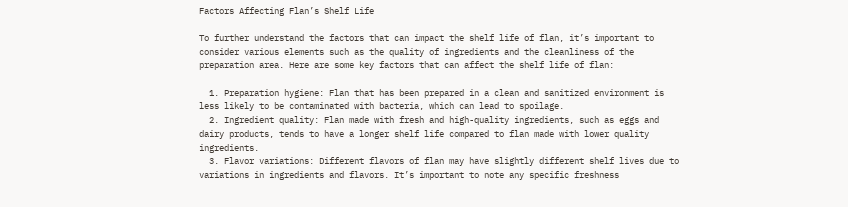Factors Affecting Flan’s Shelf Life

To further understand the factors that can impact the shelf life of flan, it’s important to consider various elements such as the quality of ingredients and the cleanliness of the preparation area. Here are some key factors that can affect the shelf life of flan:

  1. Preparation hygiene: Flan that has been prepared in a clean and sanitized environment is less likely to be contaminated with bacteria, which can lead to spoilage.
  2. Ingredient quality: Flan made with fresh and high-quality ingredients, such as eggs and dairy products, tends to have a longer shelf life compared to flan made with lower quality ingredients.
  3. Flavor variations: Different flavors of flan may have slightly different shelf lives due to variations in ingredients and flavors. It’s important to note any specific freshness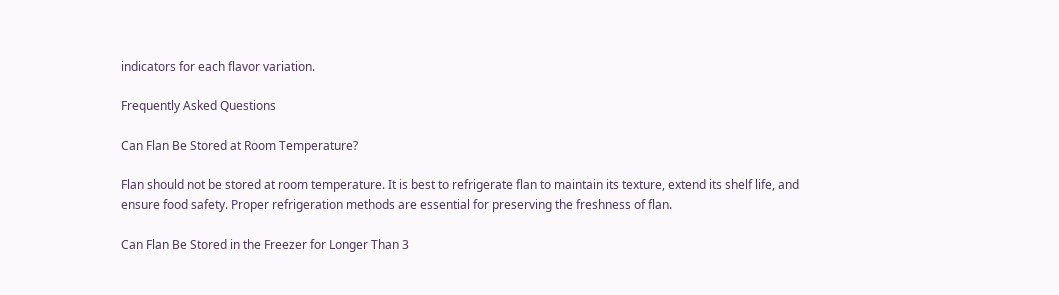indicators for each flavor variation.

Frequently Asked Questions

Can Flan Be Stored at Room Temperature?

Flan should not be stored at room temperature. It is best to refrigerate flan to maintain its texture, extend its shelf life, and ensure food safety. Proper refrigeration methods are essential for preserving the freshness of flan.

Can Flan Be Stored in the Freezer for Longer Than 3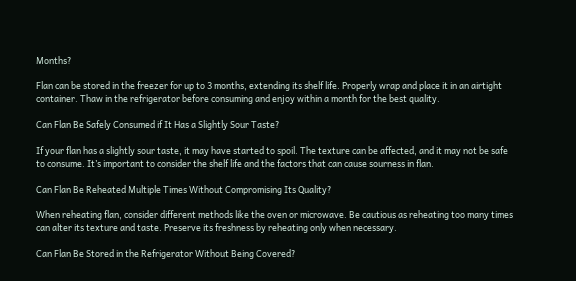Months?

Flan can be stored in the freezer for up to 3 months, extending its shelf life. Properly wrap and place it in an airtight container. Thaw in the refrigerator before consuming and enjoy within a month for the best quality.

Can Flan Be Safely Consumed if It Has a Slightly Sour Taste?

If your flan has a slightly sour taste, it may have started to spoil. The texture can be affected, and it may not be safe to consume. It’s important to consider the shelf life and the factors that can cause sourness in flan.

Can Flan Be Reheated Multiple Times Without Compromising Its Quality?

When reheating flan, consider different methods like the oven or microwave. Be cautious as reheating too many times can alter its texture and taste. Preserve its freshness by reheating only when necessary.

Can Flan Be Stored in the Refrigerator Without Being Covered?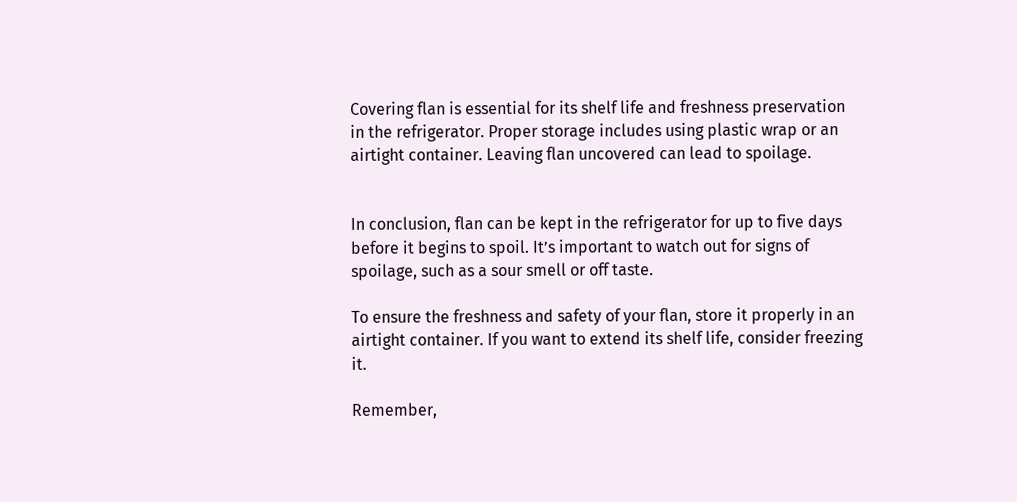Covering flan is essential for its shelf life and freshness preservation in the refrigerator. Proper storage includes using plastic wrap or an airtight container. Leaving flan uncovered can lead to spoilage.


In conclusion, flan can be kept in the refrigerator for up to five days before it begins to spoil. It’s important to watch out for signs of spoilage, such as a sour smell or off taste.

To ensure the freshness and safety of your flan, store it properly in an airtight container. If you want to extend its shelf life, consider freezing it.

Remember,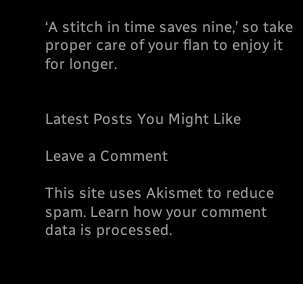‘A stitch in time saves nine,’ so take proper care of your flan to enjoy it for longer.


Latest Posts You Might Like

Leave a Comment

This site uses Akismet to reduce spam. Learn how your comment data is processed.